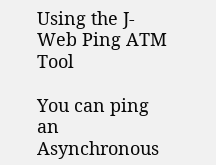Using the J-Web Ping ATM Tool

You can ping an Asynchronous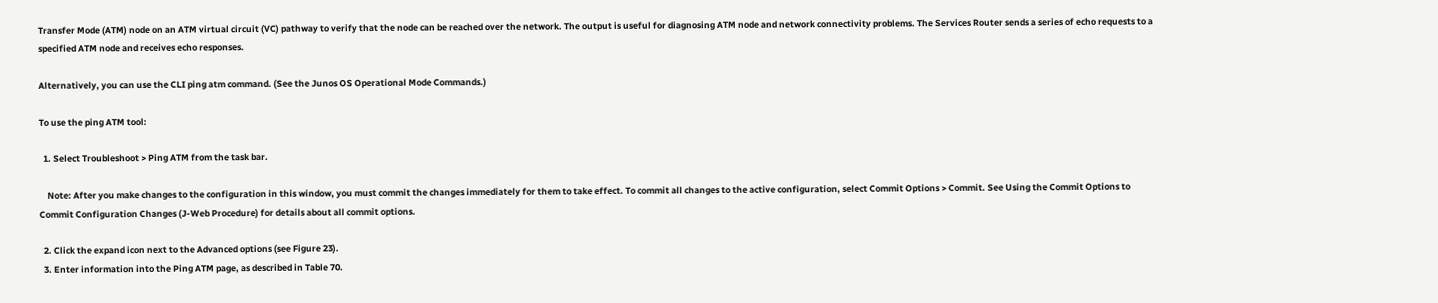Transfer Mode (ATM) node on an ATM virtual circuit (VC) pathway to verify that the node can be reached over the network. The output is useful for diagnosing ATM node and network connectivity problems. The Services Router sends a series of echo requests to a specified ATM node and receives echo responses.

Alternatively, you can use the CLI ping atm command. (See the Junos OS Operational Mode Commands.)

To use the ping ATM tool:

  1. Select Troubleshoot > Ping ATM from the task bar.

    Note: After you make changes to the configuration in this window, you must commit the changes immediately for them to take effect. To commit all changes to the active configuration, select Commit Options > Commit. See Using the Commit Options to Commit Configuration Changes (J-Web Procedure) for details about all commit options.

  2. Click the expand icon next to the Advanced options (see Figure 23).
  3. Enter information into the Ping ATM page, as described in Table 70.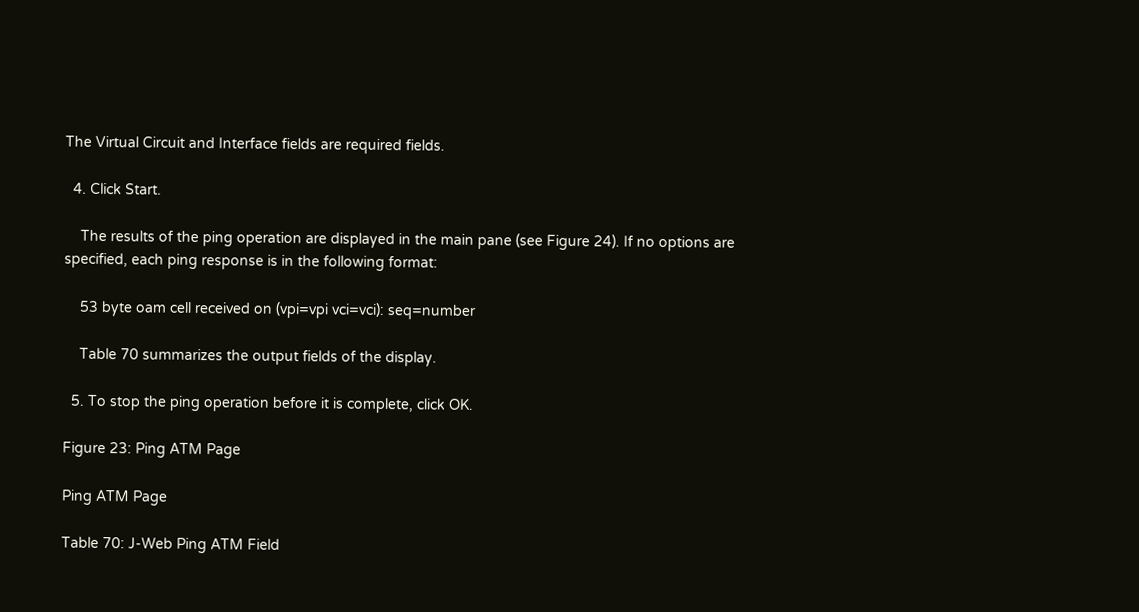The Virtual Circuit and Interface fields are required fields.

  4. Click Start.

    The results of the ping operation are displayed in the main pane (see Figure 24). If no options are specified, each ping response is in the following format:

    53 byte oam cell received on (vpi=vpi vci=vci): seq=number

    Table 70 summarizes the output fields of the display.

  5. To stop the ping operation before it is complete, click OK.

Figure 23: Ping ATM Page

Ping ATM Page

Table 70: J-Web Ping ATM Field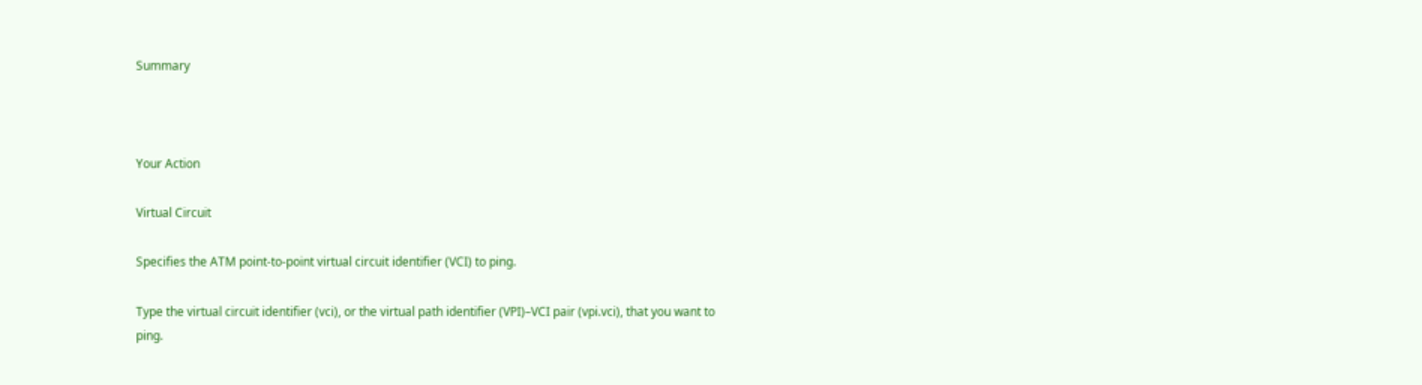Summary



Your Action

Virtual Circuit

Specifies the ATM point-to-point virtual circuit identifier (VCI) to ping.

Type the virtual circuit identifier (vci), or the virtual path identifier (VPI)–VCI pair (vpi.vci), that you want to ping.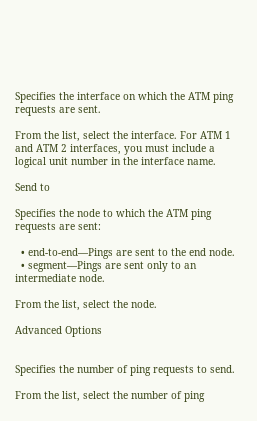Specifies the interface on which the ATM ping requests are sent.

From the list, select the interface. For ATM 1 and ATM 2 interfaces, you must include a logical unit number in the interface name.

Send to

Specifies the node to which the ATM ping requests are sent:

  • end-to-end—Pings are sent to the end node.
  • segment—Pings are sent only to an intermediate node.

From the list, select the node.

Advanced Options


Specifies the number of ping requests to send.

From the list, select the number of ping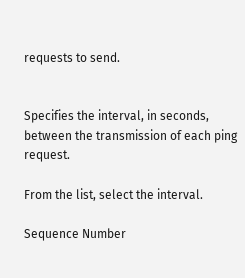requests to send.


Specifies the interval, in seconds, between the transmission of each ping request.

From the list, select the interval.

Sequence Number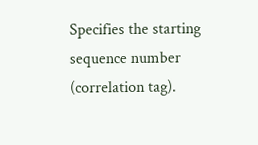Specifies the starting sequence number (correlation tag).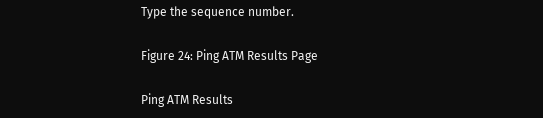Type the sequence number.

Figure 24: Ping ATM Results Page

Ping ATM Results